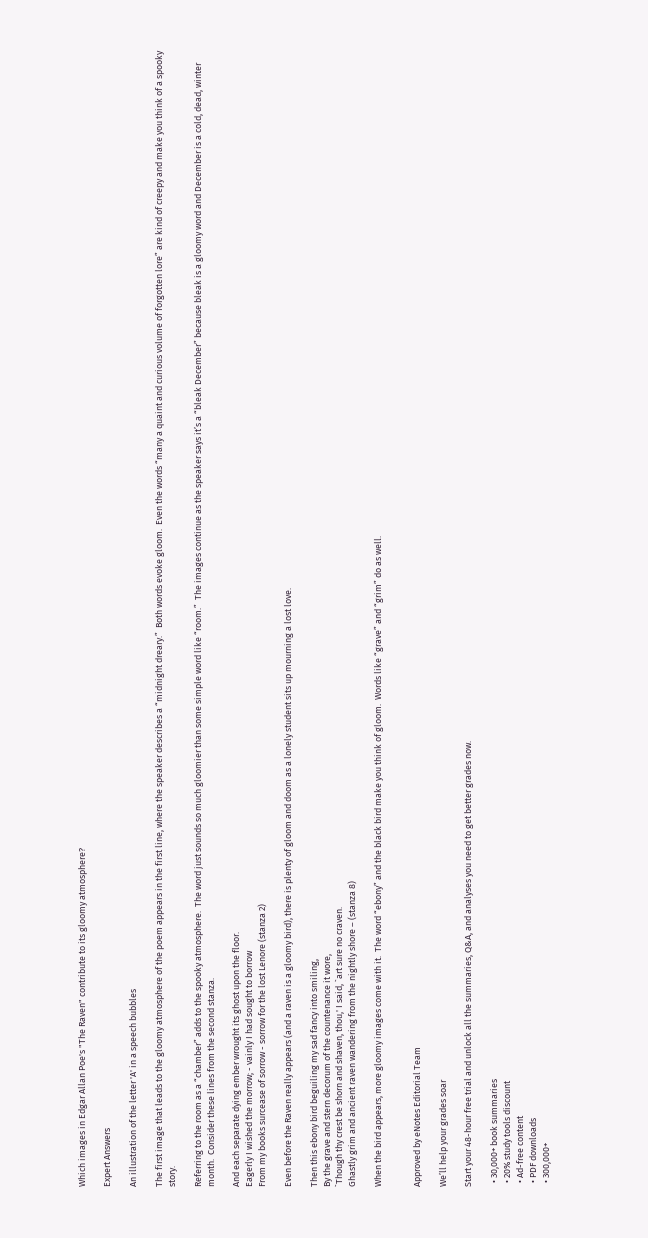Which images in Edgar Allan Poe's "The Raven" contribute to its gloomy atmosphere?

Expert Answers

An illustration of the letter 'A' in a speech bubbles

The first image that leads to the gloomy atmosphere of the poem appears in the first line, where the speaker describes a “midnight dreary.”  Both words evoke gloom.  Even the words “many a quaint and curious volume of forgotten lore” are kind of creepy and make you think of a spooky story.

Referring to the room as a “chamber” adds to the spooky atmosphere.  The word just sounds so much gloomier than some simple word like “room.”  The images continue as the speaker says it’s a “bleak December” because bleak is a gloomy word and December is a cold, dead, winter month.  Consider these lines from the second stanza.

And each separate dying ember wrought its ghost upon the floor.
Eagerly I wished the morrow; - vainly I had sought to borrow
From my books surcease of sorrow - sorrow for the lost Lenore (stanza 2)

Even before the Raven really appears (and a raven is a gloomy bird), there is plenty of gloom and doom as a lonely student sits up mourning a lost love.

Then this ebony bird beguiling my sad fancy into smiling,
By the grave and stern decorum of the countenance it wore,
`Though thy crest be shorn and shaven, thou,' I said, `art sure no craven.
Ghastly grim and ancient raven wandering from the nightly shore – (stanza 8)

When the bird appears, more gloomy images come with it.  The word “ebony” and the black bird make you think of gloom.  Words like “grave” and “grim” do as well.


Approved by eNotes Editorial Team

We’ll help your grades soar

Start your 48-hour free trial and unlock all the summaries, Q&A, and analyses you need to get better grades now.

  • 30,000+ book summaries
  • 20% study tools discount
  • Ad-free content
  • PDF downloads
  • 300,000+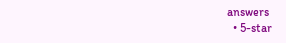answers
  • 5-star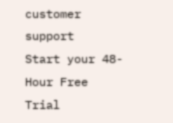customer support
Start your 48-Hour Free Trial